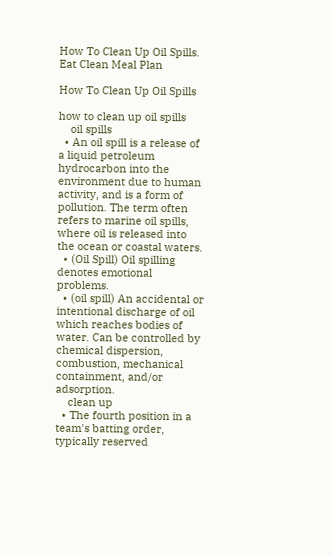How To Clean Up Oil Spills. Eat Clean Meal Plan

How To Clean Up Oil Spills

how to clean up oil spills
    oil spills
  • An oil spill is a release of a liquid petroleum hydrocarbon into the environment due to human activity, and is a form of pollution. The term often refers to marine oil spills, where oil is released into the ocean or coastal waters.
  • (Oil Spill) Oil spilling denotes emotional problems.
  • (oil spill) An accidental or intentional discharge of oil which reaches bodies of water. Can be controlled by chemical dispersion, combustion, mechanical containment, and/or adsorption.
    clean up
  • The fourth position in a team's batting order, typically reserved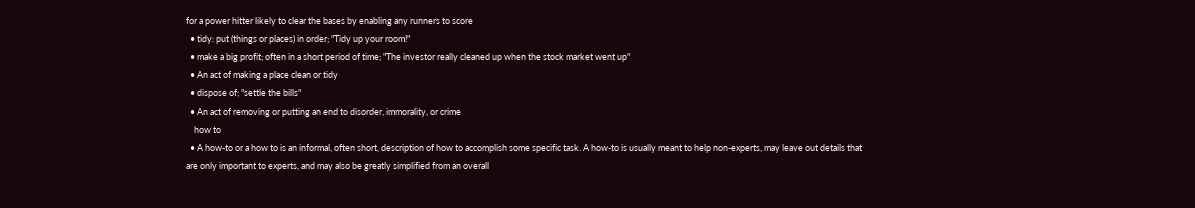for a power hitter likely to clear the bases by enabling any runners to score
  • tidy: put (things or places) in order; "Tidy up your room!"
  • make a big profit; often in a short period of time; "The investor really cleaned up when the stock market went up"
  • An act of making a place clean or tidy
  • dispose of; "settle the bills"
  • An act of removing or putting an end to disorder, immorality, or crime
    how to
  • A how-to or a how to is an informal, often short, description of how to accomplish some specific task. A how-to is usually meant to help non-experts, may leave out details that are only important to experts, and may also be greatly simplified from an overall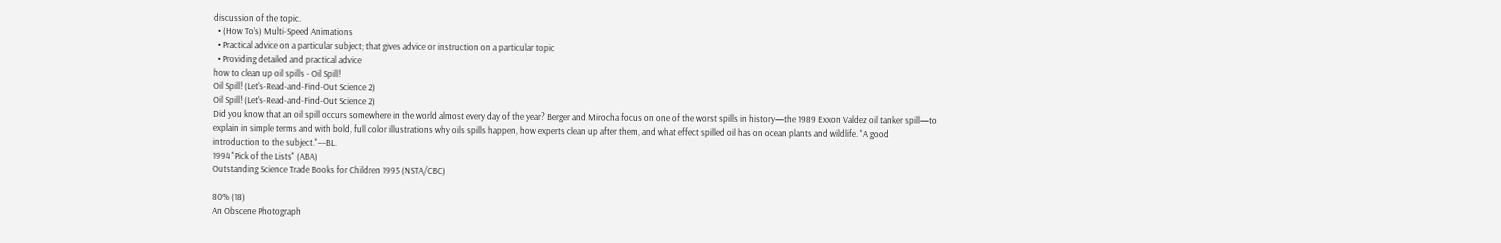discussion of the topic.
  • (How To’s) Multi-Speed Animations
  • Practical advice on a particular subject; that gives advice or instruction on a particular topic
  • Providing detailed and practical advice
how to clean up oil spills - Oil Spill!
Oil Spill! (Let's-Read-and-Find-Out Science 2)
Oil Spill! (Let's-Read-and-Find-Out Science 2)
Did you know that an oil spill occurs somewhere in the world almost every day of the year? Berger and Mirocha focus on one of the worst spills in history—the 1989 Exxon Valdez oil tanker spill—to explain in simple terms and with bold, full color illustrations why oils spills happen, how experts clean up after them, and what effect spilled oil has on ocean plants and wildlife. "A good introduction to the subject."––BL.
1994 "Pick of the Lists" (ABA)
Outstanding Science Trade Books for Children 1995 (NSTA/CBC)

80% (18)
An Obscene Photograph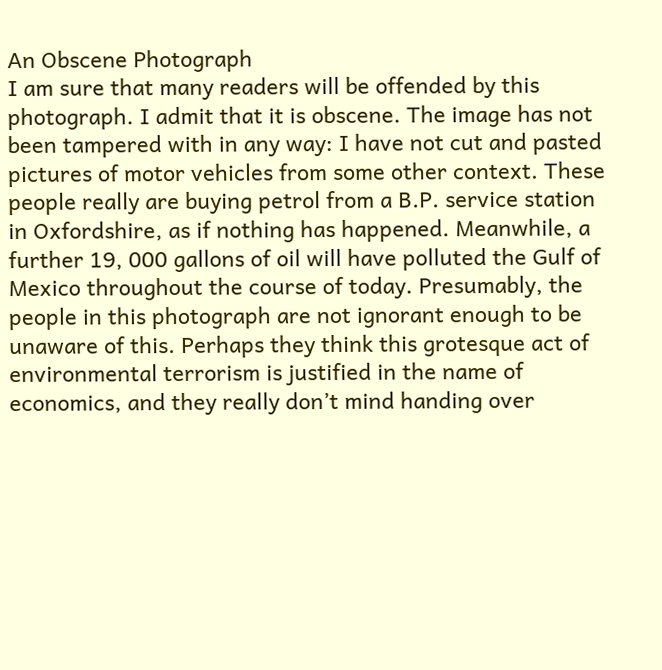An Obscene Photograph
I am sure that many readers will be offended by this photograph. I admit that it is obscene. The image has not been tampered with in any way: I have not cut and pasted pictures of motor vehicles from some other context. These people really are buying petrol from a B.P. service station in Oxfordshire, as if nothing has happened. Meanwhile, a further 19, 000 gallons of oil will have polluted the Gulf of Mexico throughout the course of today. Presumably, the people in this photograph are not ignorant enough to be unaware of this. Perhaps they think this grotesque act of environmental terrorism is justified in the name of economics, and they really don’t mind handing over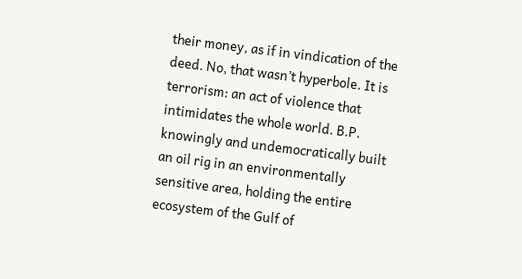their money, as if in vindication of the deed. No, that wasn’t hyperbole. It is terrorism: an act of violence that intimidates the whole world. B.P. knowingly and undemocratically built an oil rig in an environmentally sensitive area, holding the entire ecosystem of the Gulf of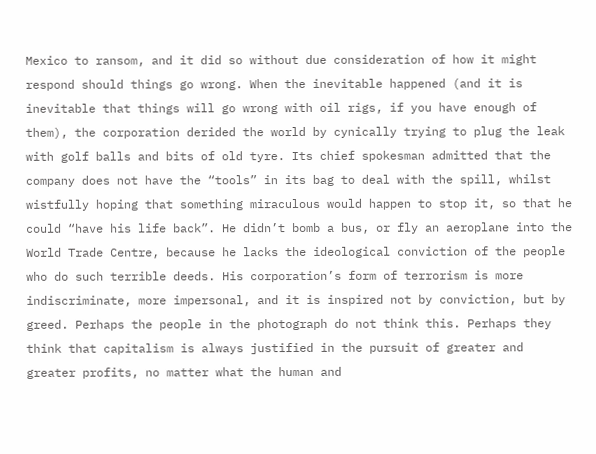Mexico to ransom, and it did so without due consideration of how it might respond should things go wrong. When the inevitable happened (and it is inevitable that things will go wrong with oil rigs, if you have enough of them), the corporation derided the world by cynically trying to plug the leak with golf balls and bits of old tyre. Its chief spokesman admitted that the company does not have the “tools” in its bag to deal with the spill, whilst wistfully hoping that something miraculous would happen to stop it, so that he could “have his life back”. He didn’t bomb a bus, or fly an aeroplane into the World Trade Centre, because he lacks the ideological conviction of the people who do such terrible deeds. His corporation’s form of terrorism is more indiscriminate, more impersonal, and it is inspired not by conviction, but by greed. Perhaps the people in the photograph do not think this. Perhaps they think that capitalism is always justified in the pursuit of greater and greater profits, no matter what the human and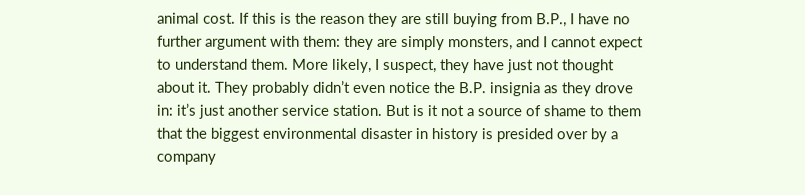animal cost. If this is the reason they are still buying from B.P., I have no further argument with them: they are simply monsters, and I cannot expect to understand them. More likely, I suspect, they have just not thought about it. They probably didn’t even notice the B.P. insignia as they drove in: it’s just another service station. But is it not a source of shame to them that the biggest environmental disaster in history is presided over by a company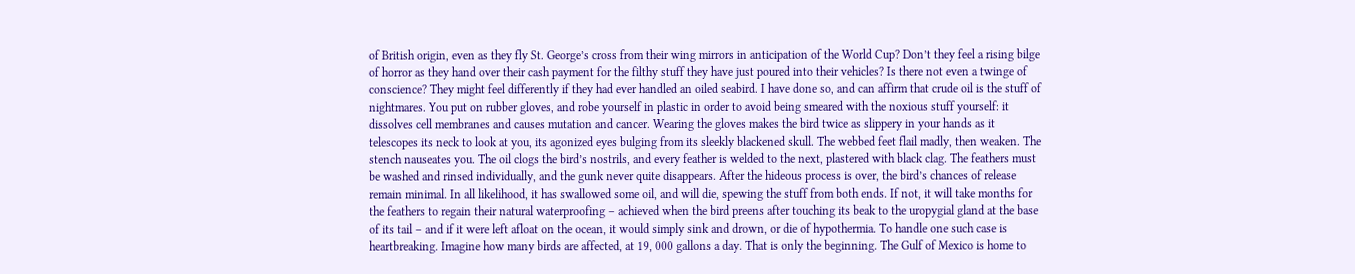of British origin, even as they fly St. George’s cross from their wing mirrors in anticipation of the World Cup? Don’t they feel a rising bilge of horror as they hand over their cash payment for the filthy stuff they have just poured into their vehicles? Is there not even a twinge of conscience? They might feel differently if they had ever handled an oiled seabird. I have done so, and can affirm that crude oil is the stuff of nightmares. You put on rubber gloves, and robe yourself in plastic in order to avoid being smeared with the noxious stuff yourself: it dissolves cell membranes and causes mutation and cancer. Wearing the gloves makes the bird twice as slippery in your hands as it telescopes its neck to look at you, its agonized eyes bulging from its sleekly blackened skull. The webbed feet flail madly, then weaken. The stench nauseates you. The oil clogs the bird’s nostrils, and every feather is welded to the next, plastered with black clag. The feathers must be washed and rinsed individually, and the gunk never quite disappears. After the hideous process is over, the bird’s chances of release remain minimal. In all likelihood, it has swallowed some oil, and will die, spewing the stuff from both ends. If not, it will take months for the feathers to regain their natural waterproofing – achieved when the bird preens after touching its beak to the uropygial gland at the base of its tail – and if it were left afloat on the ocean, it would simply sink and drown, or die of hypothermia. To handle one such case is heartbreaking. Imagine how many birds are affected, at 19, 000 gallons a day. That is only the beginning. The Gulf of Mexico is home to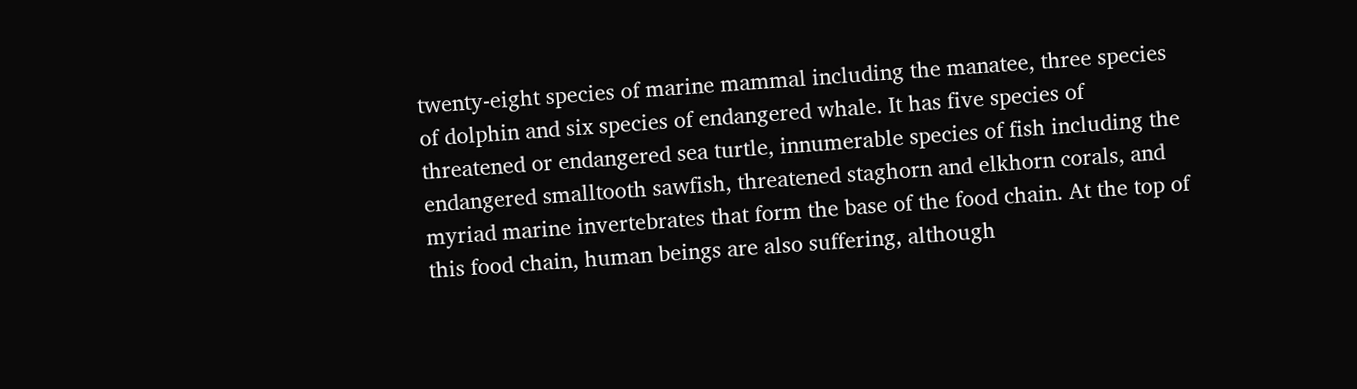twenty-eight species of marine mammal including the manatee, three species of dolphin and six species of endangered whale. It has five species of threatened or endangered sea turtle, innumerable species of fish including the endangered smalltooth sawfish, threatened staghorn and elkhorn corals, and myriad marine invertebrates that form the base of the food chain. At the top of this food chain, human beings are also suffering, although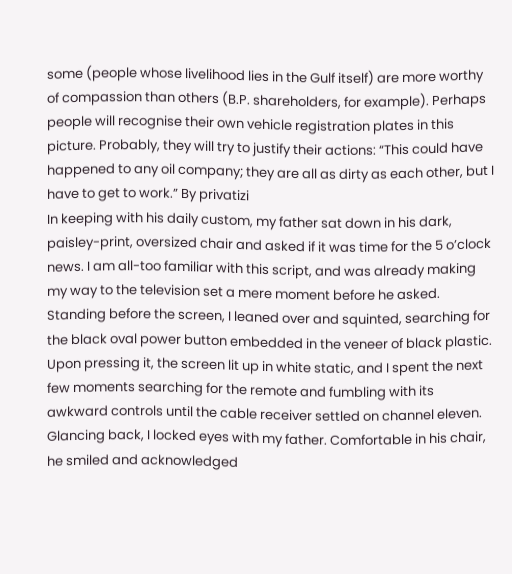some (people whose livelihood lies in the Gulf itself) are more worthy of compassion than others (B.P. shareholders, for example). Perhaps people will recognise their own vehicle registration plates in this picture. Probably, they will try to justify their actions: “This could have happened to any oil company; they are all as dirty as each other, but I have to get to work.” By privatizi
In keeping with his daily custom, my father sat down in his dark, paisley-print, oversized chair and asked if it was time for the 5 o’clock news. I am all-too familiar with this script, and was already making my way to the television set a mere moment before he asked. Standing before the screen, I leaned over and squinted, searching for the black oval power button embedded in the veneer of black plastic. Upon pressing it, the screen lit up in white static, and I spent the next few moments searching for the remote and fumbling with its awkward controls until the cable receiver settled on channel eleven. Glancing back, I locked eyes with my father. Comfortable in his chair, he smiled and acknowledged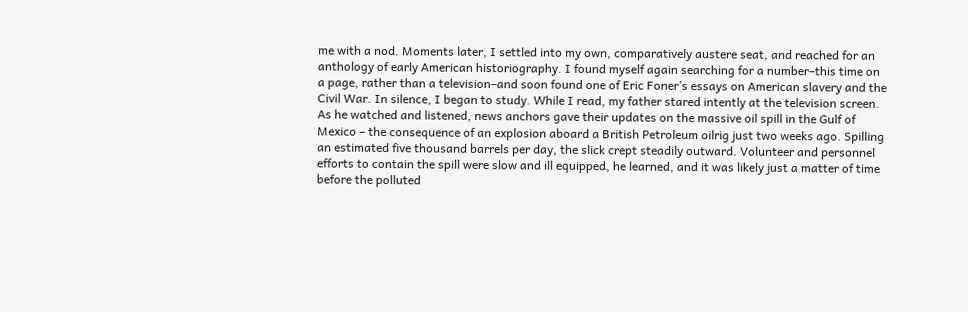me with a nod. Moments later, I settled into my own, comparatively austere seat, and reached for an anthology of early American historiography. I found myself again searching for a number–this time on a page, rather than a television–and soon found one of Eric Foner’s essays on American slavery and the Civil War. In silence, I began to study. While I read, my father stared intently at the television screen. As he watched and listened, news anchors gave their updates on the massive oil spill in the Gulf of Mexico – the consequence of an explosion aboard a British Petroleum oilrig just two weeks ago. Spilling an estimated five thousand barrels per day, the slick crept steadily outward. Volunteer and personnel efforts to contain the spill were slow and ill equipped, he learned, and it was likely just a matter of time before the polluted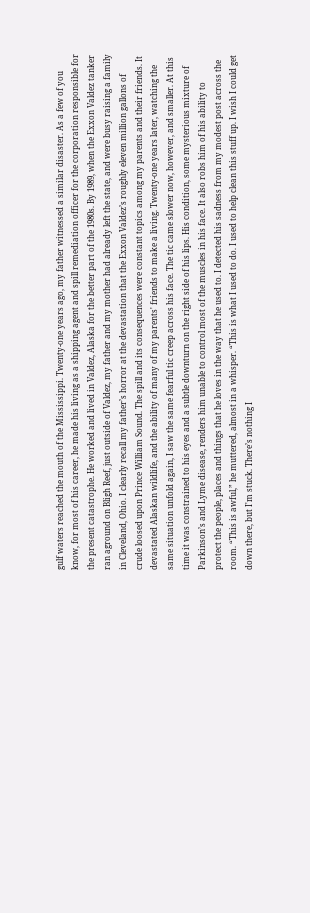gulf waters reached the mouth of the Mississippi. Twenty-one years ago, my father witnessed a similar disaster. As a few of you know, for most of his career, he made his living as a shipping agent and spill remediation officer for the corporation responsible for the present catastrophe. He worked and lived in Valdez, Alaska for the better part of the 1980s. By 1989, when the Exxon Valdez tanker ran aground on Bligh Reef, just outside of Valdez, my father and my mother had already left the state, and were busy raising a family in Cleveland, Ohio. I clearly recall my father’s horror at the devastation that the Exxon Valdez’s roughly eleven million gallons of crude loosed upon Prince William Sound. The spill and its consequences were constant topics among my parents and their friends. It devastated Alaskan wildlife, and the ability of many of my parents' friends to make a living. Twenty-one years later, watching the same situation unfold again, I saw the same fearful tic creep across his face. The tic came slower now, however, and smaller. At this time it was constrained to his eyes and a subtle downturn on the right side of his lips. His condition, some mysterious mixture of Parkinson’s and Lyme disease, renders him unable to control most of the muscles in his face. It also robs him of his ability to protect the people, places and things that he loves in the way that he used to. I detected his sadness from my modest post across the room. “This is awful,” he muttered, almost in a whisper. “This is what I used to do. I used to help clean this stuff up. I wish I could get down there, but I'm stuck. There’s nothing I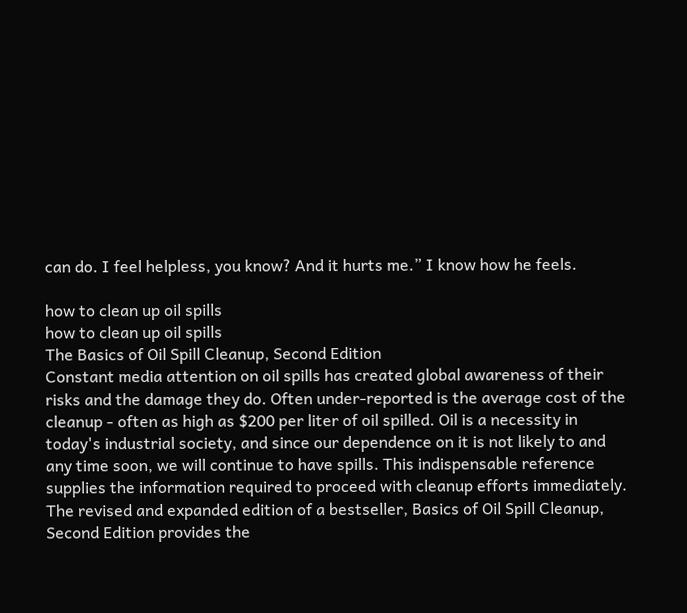can do. I feel helpless, you know? And it hurts me.” I know how he feels.

how to clean up oil spills
how to clean up oil spills
The Basics of Oil Spill Cleanup, Second Edition
Constant media attention on oil spills has created global awareness of their risks and the damage they do. Often under-reported is the average cost of the cleanup - often as high as $200 per liter of oil spilled. Oil is a necessity in today's industrial society, and since our dependence on it is not likely to and any time soon, we will continue to have spills. This indispensable reference supplies the information required to proceed with cleanup efforts immediately.
The revised and expanded edition of a bestseller, Basics of Oil Spill Cleanup, Second Edition provides the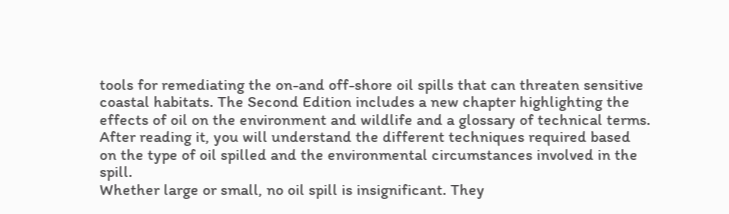tools for remediating the on-and off-shore oil spills that can threaten sensitive coastal habitats. The Second Edition includes a new chapter highlighting the effects of oil on the environment and wildlife and a glossary of technical terms. After reading it, you will understand the different techniques required based on the type of oil spilled and the environmental circumstances involved in the spill.
Whether large or small, no oil spill is insignificant. They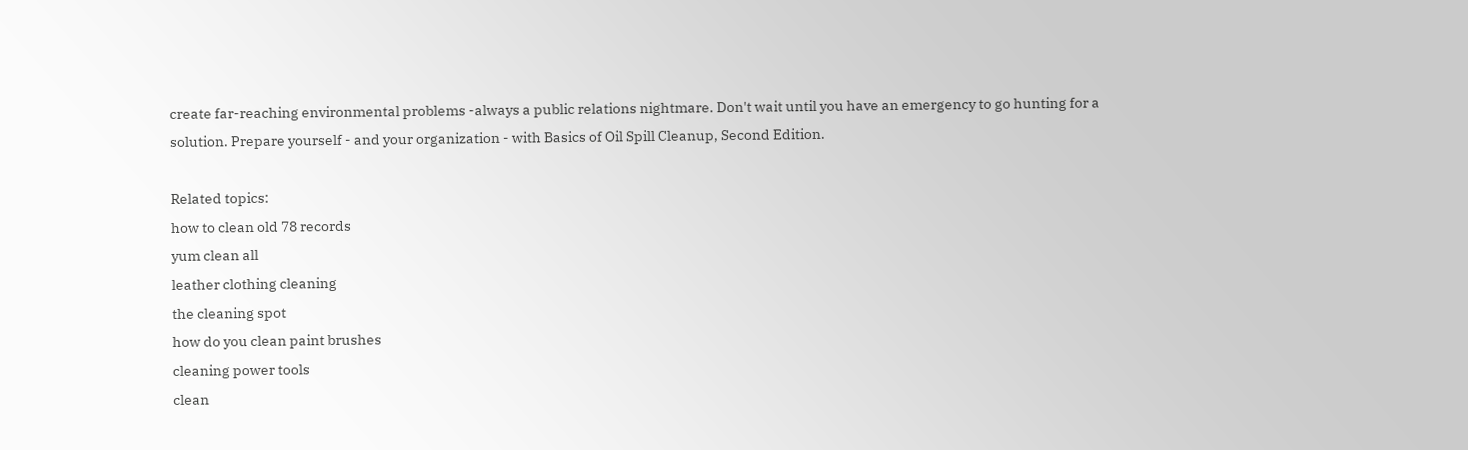create far-reaching environmental problems -always a public relations nightmare. Don't wait until you have an emergency to go hunting for a solution. Prepare yourself - and your organization - with Basics of Oil Spill Cleanup, Second Edition.

Related topics:
how to clean old 78 records
yum clean all
leather clothing cleaning
the cleaning spot
how do you clean paint brushes
cleaning power tools
clean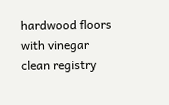hardwood floors with vinegar
clean registry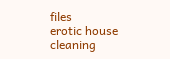files
erotic house cleaning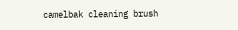camelbak cleaning brush